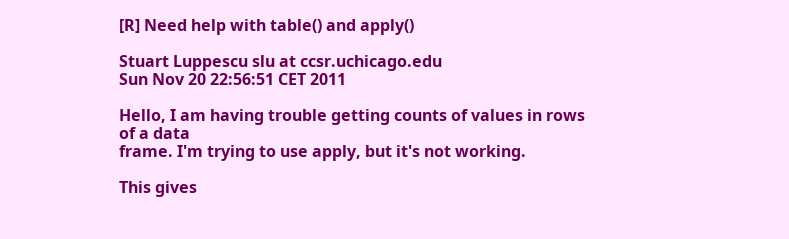[R] Need help with table() and apply()

Stuart Luppescu slu at ccsr.uchicago.edu
Sun Nov 20 22:56:51 CET 2011

Hello, I am having trouble getting counts of values in rows of a data
frame. I'm trying to use apply, but it's not working.

This gives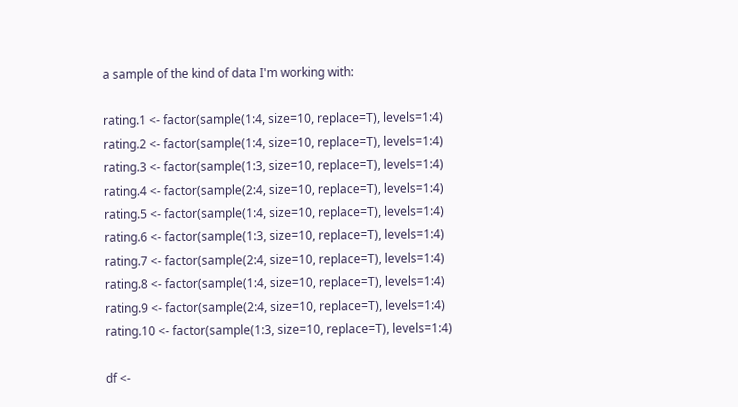a sample of the kind of data I'm working with:

rating.1 <- factor(sample(1:4, size=10, replace=T), levels=1:4)
rating.2 <- factor(sample(1:4, size=10, replace=T), levels=1:4)
rating.3 <- factor(sample(1:3, size=10, replace=T), levels=1:4)
rating.4 <- factor(sample(2:4, size=10, replace=T), levels=1:4)
rating.5 <- factor(sample(1:4, size=10, replace=T), levels=1:4)
rating.6 <- factor(sample(1:3, size=10, replace=T), levels=1:4)
rating.7 <- factor(sample(2:4, size=10, replace=T), levels=1:4)
rating.8 <- factor(sample(1:4, size=10, replace=T), levels=1:4)
rating.9 <- factor(sample(2:4, size=10, replace=T), levels=1:4)
rating.10 <- factor(sample(1:3, size=10, replace=T), levels=1:4)

df <-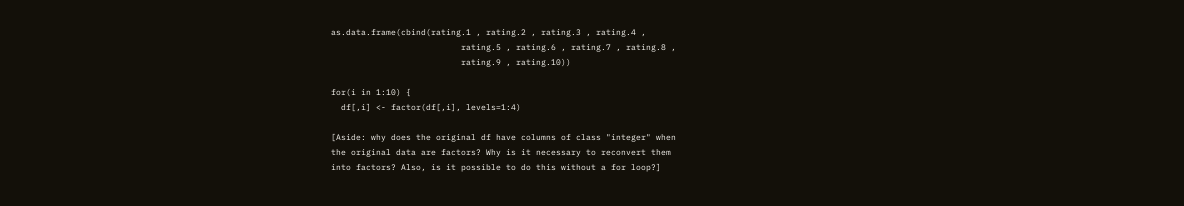as.data.frame(cbind(rating.1 , rating.2 , rating.3 , rating.4 ,
                          rating.5 , rating.6 , rating.7 , rating.8 ,
                          rating.9 , rating.10))

for(i in 1:10) {
  df[,i] <- factor(df[,i], levels=1:4)

[Aside: why does the original df have columns of class "integer" when
the original data are factors? Why is it necessary to reconvert them
into factors? Also, is it possible to do this without a for loop?]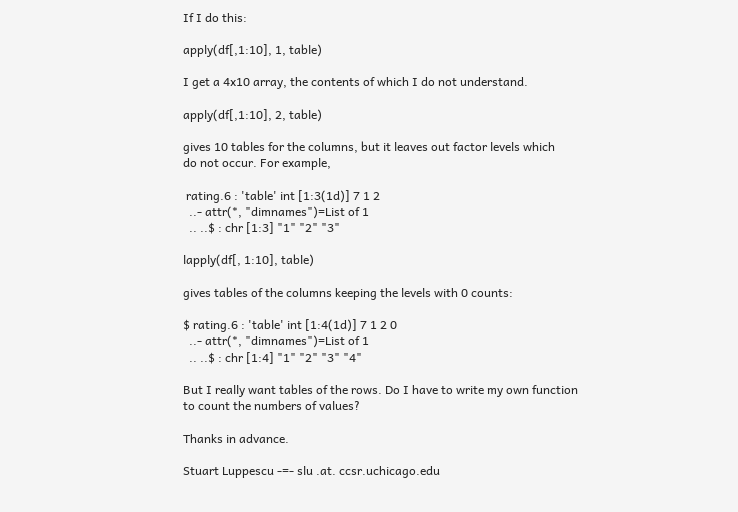If I do this:

apply(df[,1:10], 1, table)

I get a 4x10 array, the contents of which I do not understand.

apply(df[,1:10], 2, table)

gives 10 tables for the columns, but it leaves out factor levels which
do not occur. For example,

 rating.6 : 'table' int [1:3(1d)] 7 1 2
  ..- attr(*, "dimnames")=List of 1
  .. ..$ : chr [1:3] "1" "2" "3"

lapply(df[, 1:10], table)

gives tables of the columns keeping the levels with 0 counts:

$ rating.6 : 'table' int [1:4(1d)] 7 1 2 0
  ..- attr(*, "dimnames")=List of 1
  .. ..$ : chr [1:4] "1" "2" "3" "4"

But I really want tables of the rows. Do I have to write my own function
to count the numbers of values?

Thanks in advance.

Stuart Luppescu -=- slu .at. ccsr.uchicago.edu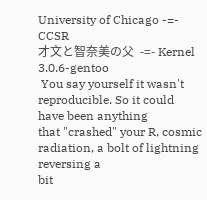University of Chicago -=- CCSR
才文と智奈美の父  -=- Kernel 3.0.6-gentoo
 You say yourself it wasn't reproducible. So it could have been anything
that "crashed" your R, cosmic radiation, a bolt of lightning reversing a
bit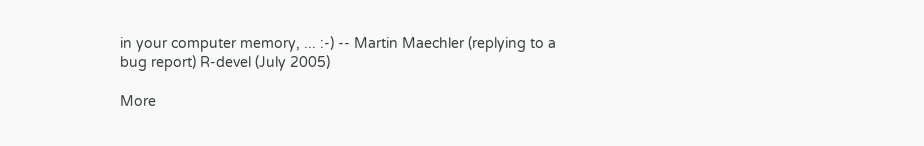in your computer memory, ... :-) -- Martin Maechler (replying to a
bug report) R-devel (July 2005)

More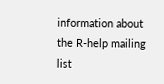information about the R-help mailing list